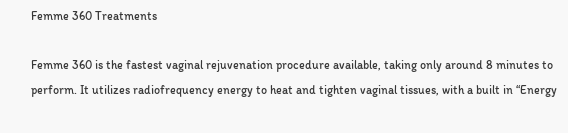Femme 360 Treatments

Femme 360 is the fastest vaginal rejuvenation procedure available, taking only around 8 minutes to perform. It utilizes radiofrequency energy to heat and tighten vaginal tissues, with a built in “Energy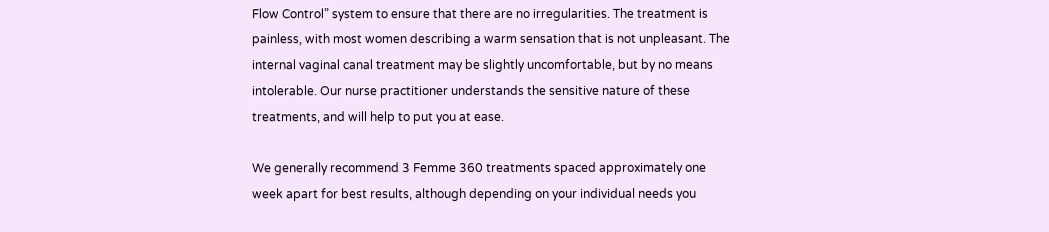Flow Control” system to ensure that there are no irregularities. The treatment is painless, with most women describing a warm sensation that is not unpleasant. The internal vaginal canal treatment may be slightly uncomfortable, but by no means intolerable. Our nurse practitioner understands the sensitive nature of these treatments, and will help to put you at ease.

We generally recommend 3 Femme 360 treatments spaced approximately one week apart for best results, although depending on your individual needs you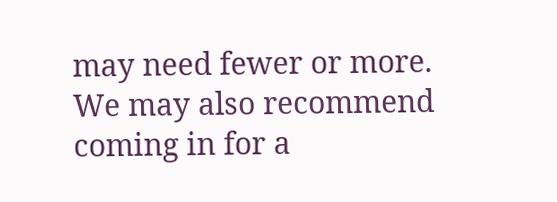may need fewer or more. We may also recommend coming in for a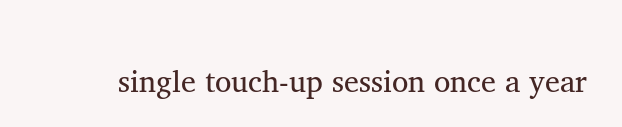single touch-up session once a year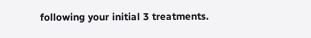following your initial 3 treatments.